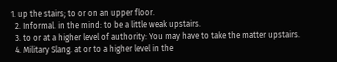1. up the stairs; to or on an upper floor.
  2. Informal. in the mind: to be a little weak upstairs.
  3. to or at a higher level of authority: You may have to take the matter upstairs.
  4. Military Slang. at or to a higher level in the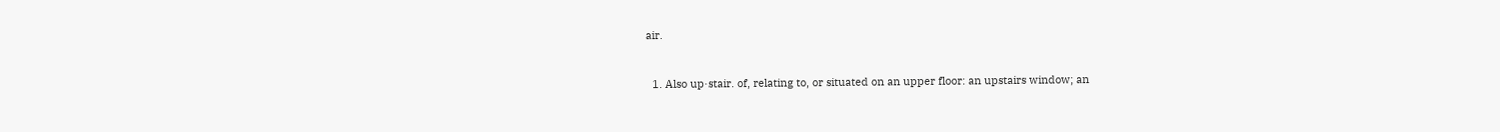air.


  1. Also up·stair. of, relating to, or situated on an upper floor: an upstairs window; an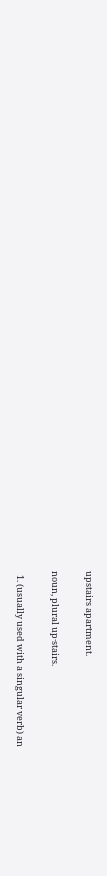upstairs apartment.

noun, plural up·stairs.

  1. (usually used with a singular verb) an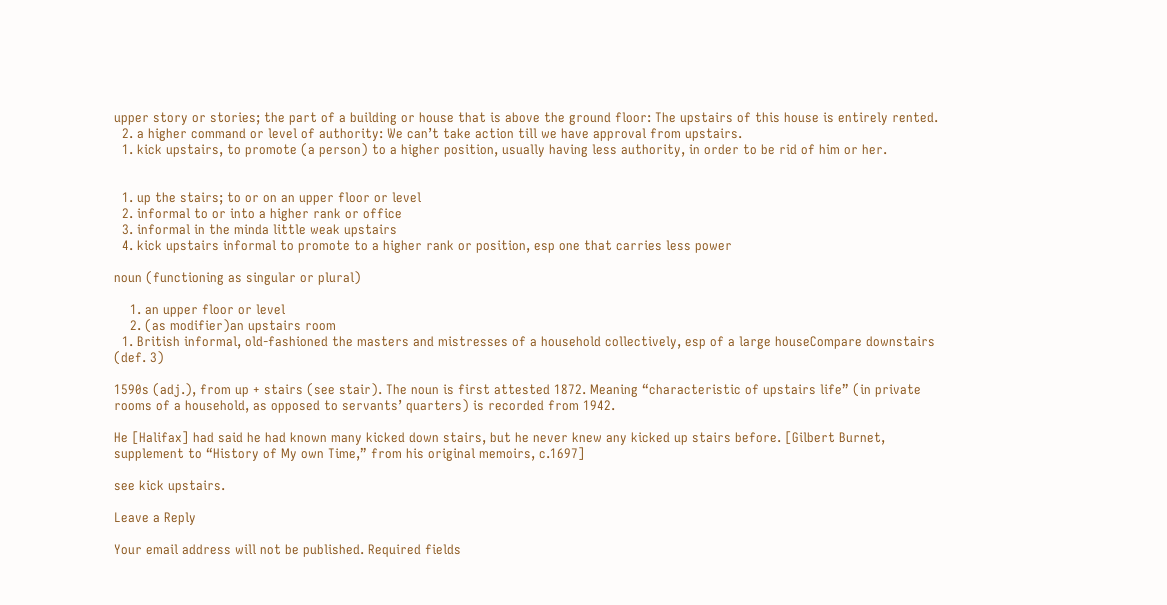upper story or stories; the part of a building or house that is above the ground floor: The upstairs of this house is entirely rented.
  2. a higher command or level of authority: We can’t take action till we have approval from upstairs.
  1. kick upstairs, to promote (a person) to a higher position, usually having less authority, in order to be rid of him or her.


  1. up the stairs; to or on an upper floor or level
  2. informal to or into a higher rank or office
  3. informal in the minda little weak upstairs
  4. kick upstairs informal to promote to a higher rank or position, esp one that carries less power

noun (functioning as singular or plural)

    1. an upper floor or level
    2. (as modifier)an upstairs room
  1. British informal, old-fashioned the masters and mistresses of a household collectively, esp of a large houseCompare downstairs (def. 3)

1590s (adj.), from up + stairs (see stair). The noun is first attested 1872. Meaning “characteristic of upstairs life” (in private rooms of a household, as opposed to servants’ quarters) is recorded from 1942.

He [Halifax] had said he had known many kicked down stairs, but he never knew any kicked up stairs before. [Gilbert Burnet, supplement to “History of My own Time,” from his original memoirs, c.1697]

see kick upstairs.

Leave a Reply

Your email address will not be published. Required fields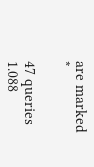are marked *

47 queries 1.088